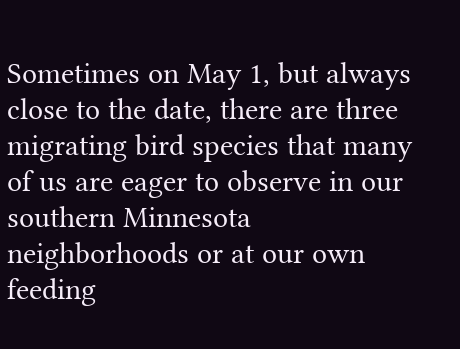Sometimes on May 1, but always close to the date, there are three migrating bird species that many of us are eager to observe in our southern Minnesota neighborhoods or at our own feeding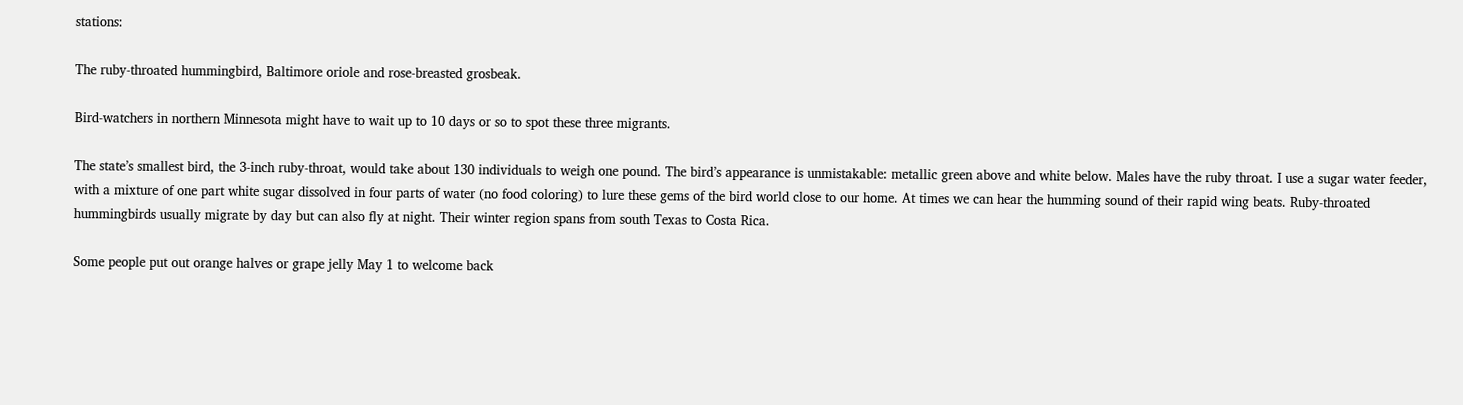stations:

The ruby-throated hummingbird, Baltimore oriole and rose-breasted grosbeak.

Bird-watchers in northern Minnesota might have to wait up to 10 days or so to spot these three migrants.

The state’s smallest bird, the 3-inch ruby-throat, would take about 130 individuals to weigh one pound. The bird’s appearance is unmistakable: metallic green above and white below. Males have the ruby throat. I use a sugar water feeder, with a mixture of one part white sugar dissolved in four parts of water (no food coloring) to lure these gems of the bird world close to our home. At times we can hear the humming sound of their rapid wing beats. Ruby-throated hummingbirds usually migrate by day but can also fly at night. Their winter region spans from south Texas to Costa Rica.

Some people put out orange halves or grape jelly May 1 to welcome back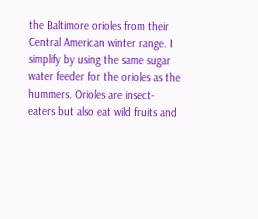the Baltimore orioles from their Central American winter range. I simplify by using the same sugar water feeder for the orioles as the hummers. Orioles are insect-eaters but also eat wild fruits and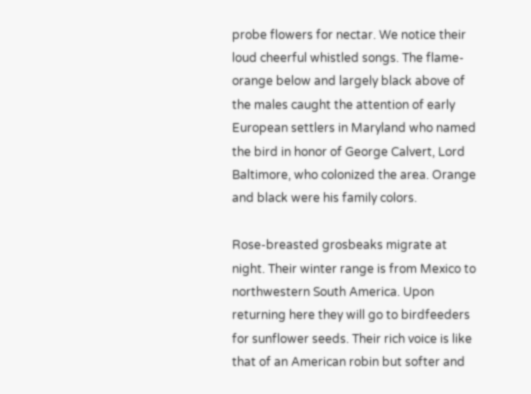probe flowers for nectar. We notice their loud cheerful whistled songs. The flame-orange below and largely black above of the males caught the attention of early European settlers in Maryland who named the bird in honor of George Calvert, Lord Baltimore, who colonized the area. Orange and black were his family colors.

Rose-breasted grosbeaks migrate at night. Their winter range is from Mexico to northwestern South America. Upon returning here they will go to birdfeeders for sunflower seeds. Their rich voice is like that of an American robin but softer and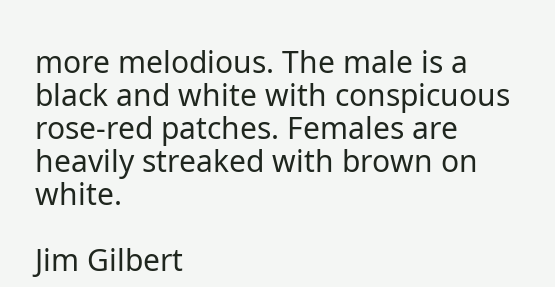more melodious. The male is a black and white with conspicuous rose-red patches. Females are heavily streaked with brown on white.

Jim Gilbert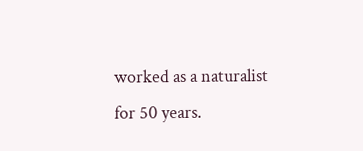worked as a naturalist for 50 years.